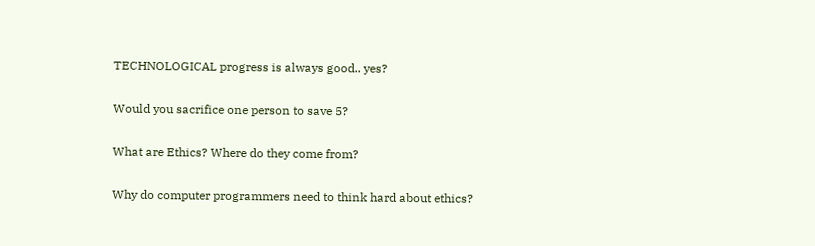TECHNOLOGICAL progress is always good.. yes?

Would you sacrifice one person to save 5?

What are Ethics? Where do they come from?

Why do computer programmers need to think hard about ethics?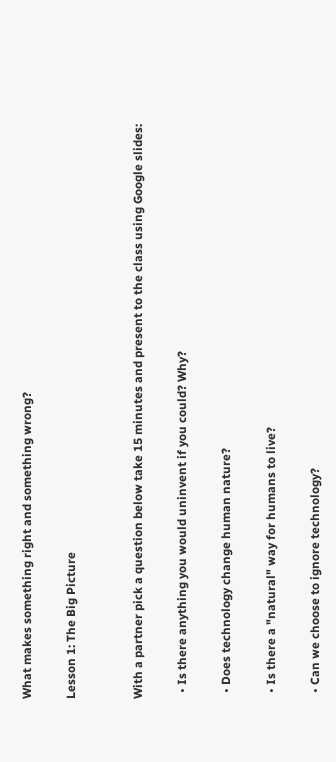What makes something right and something wrong?

Lesson 1: The Big Picture


With a partner pick a question below take 15 minutes and present to the class using Google slides:

  • Is there anything you would uninvent if you could? Why?

  • Does technology change human nature?

  • Is there a "natural" way for humans to live?

  • Can we choose to ignore technology?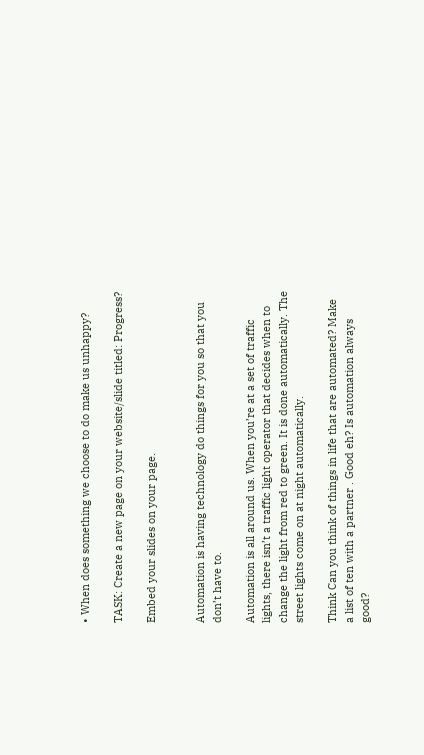• When does something we choose to do make us unhappy?

TASK: Create a new page on your website/slide titled: Progress?

Embed your slides on your page.


Automation is having technology do things for you so that you don’t have to.

Automation is all around us. When you’re at a set of traffic lights, there isn’t a traffic light operator that decides when to change the light from red to green. It is done automatically. The street lights come on at night automatically.

Think Can you think of things in life that are automated? Make a list of ten with a partner . Good eh? Is automation always good?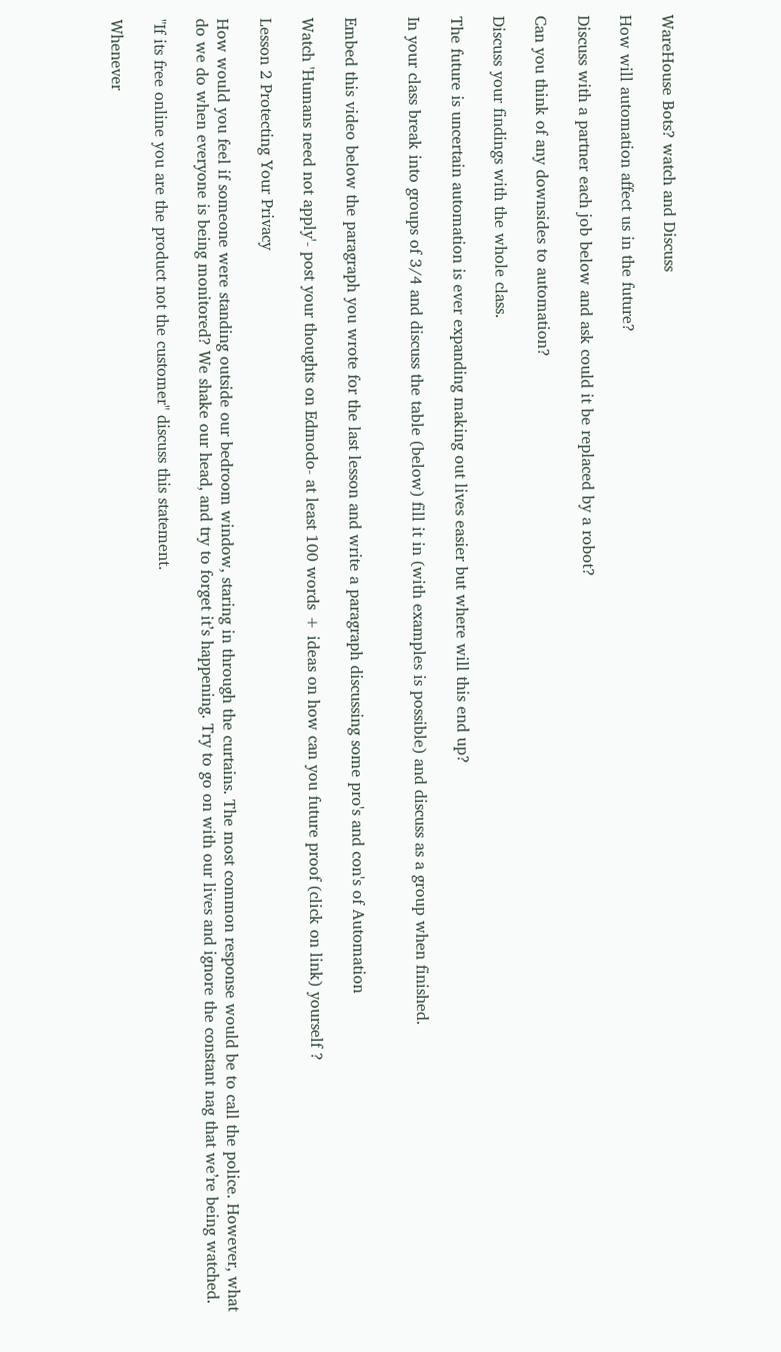WareHouse Bots? watch and Discuss

How will automation affect us in the future?

Discuss with a partner each job below and ask could it be replaced by a robot?

Can you think of any downsides to automation?

Discuss your findings with the whole class.

The future is uncertain automation is ever expanding making out lives easier but where will this end up?

In your class break into groups of 3/4 and discuss the table (below) fill it in (with examples is possible) and discuss as a group when finished.


Embed this video below the paragraph you wrote for the last lesson and write a paragraph discussing some pro's and con's of Automation

Watch 'Humans need not apply'- post your thoughts on Edmodo- at least 100 words + ideas on how can you future proof (click on link) yourself ?

Lesson 2 Protecting Your Privacy

How would you feel if someone were standing outside our bedroom window, staring in through the curtains. The most common response would be to call the police. However, what do we do when everyone is being monitored? We shake our head, and try to forget it’s happening. Try to go on with our lives and ignore the constant nag that we’re being watched.

"If its free online you are the product not the customer" discuss this statement.

Whenever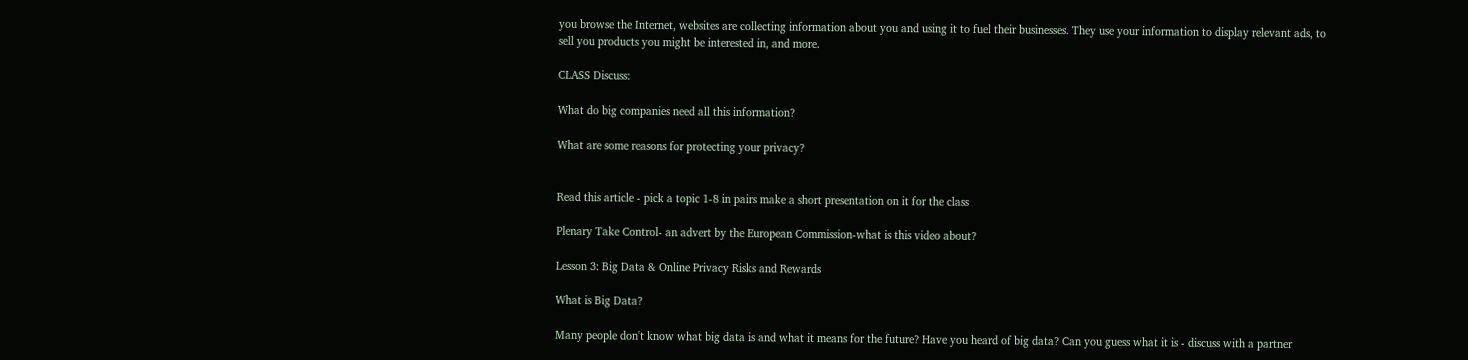you browse the Internet, websites are collecting information about you and using it to fuel their businesses. They use your information to display relevant ads, to sell you products you might be interested in, and more.

CLASS Discuss:

What do big companies need all this information?

What are some reasons for protecting your privacy?


Read this article - pick a topic 1-8 in pairs make a short presentation on it for the class

Plenary Take Control- an advert by the European Commission-what is this video about?

Lesson 3: Big Data & Online Privacy Risks and Rewards

What is Big Data?

Many people don't know what big data is and what it means for the future? Have you heard of big data? Can you guess what it is - discuss with a partner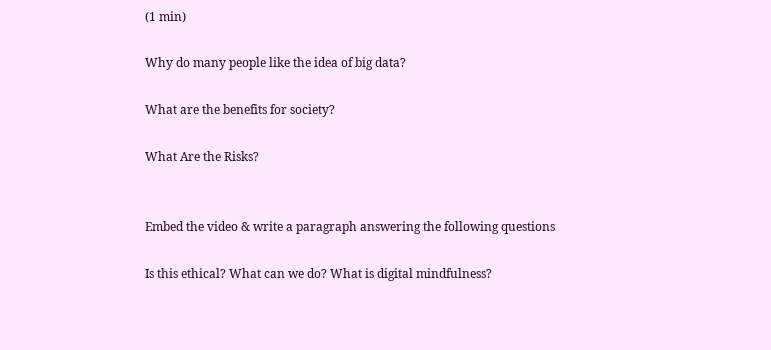(1 min)

Why do many people like the idea of big data?

What are the benefits for society?

What Are the Risks?


Embed the video & write a paragraph answering the following questions

Is this ethical? What can we do? What is digital mindfulness?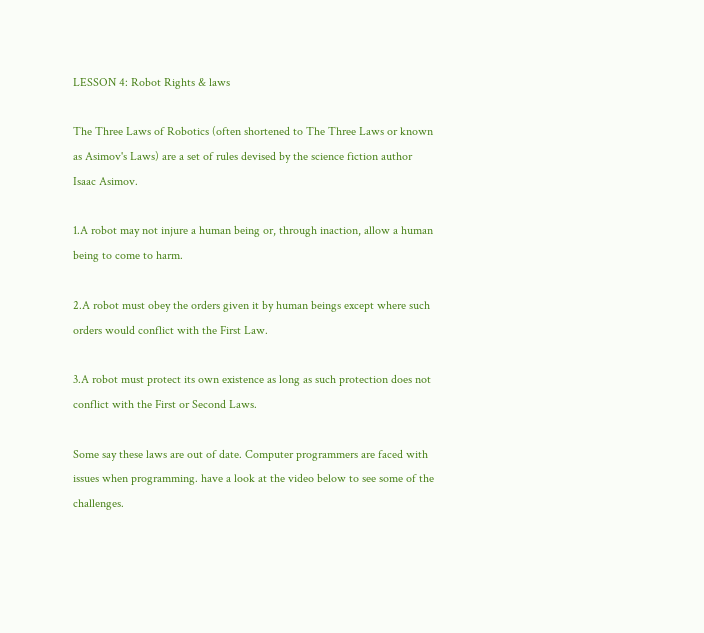LESSON 4: Robot Rights & laws

The Three Laws of Robotics (often shortened to The Three Laws or known as Asimov's Laws) are a set of rules devised by the science fiction author Isaac Asimov.

1.A robot may not injure a human being or, through inaction, allow a human being to come to harm.

2.A robot must obey the orders given it by human beings except where such orders would conflict with the First Law.

3.A robot must protect its own existence as long as such protection does not conflict with the First or Second Laws.

Some say these laws are out of date. Computer programmers are faced with issues when programming. have a look at the video below to see some of the challenges.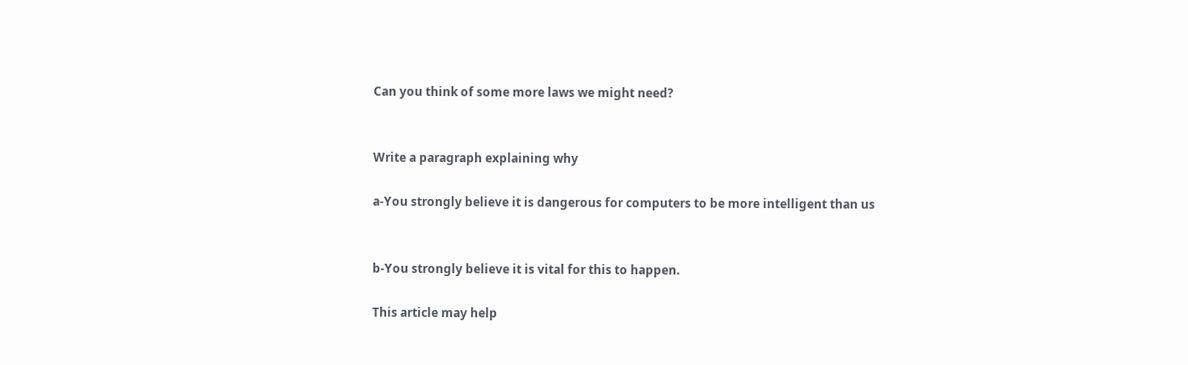Can you think of some more laws we might need?


Write a paragraph explaining why

a-You strongly believe it is dangerous for computers to be more intelligent than us


b-You strongly believe it is vital for this to happen.

This article may help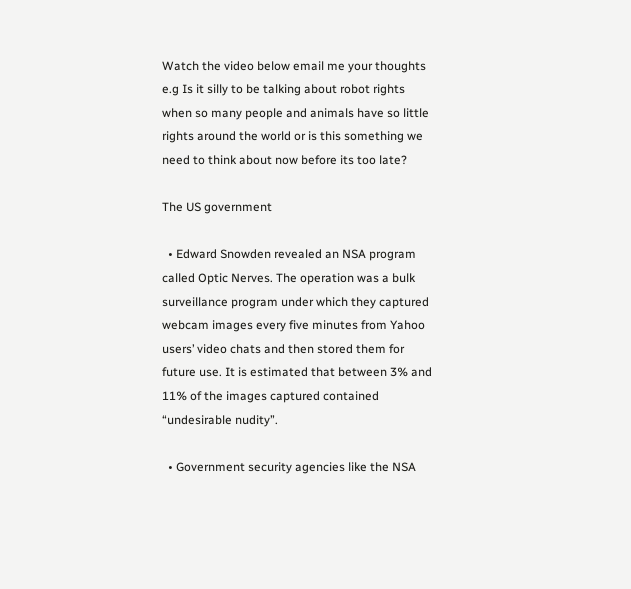Watch the video below email me your thoughts e.g Is it silly to be talking about robot rights when so many people and animals have so little rights around the world or is this something we need to think about now before its too late?

The US government

  • Edward Snowden revealed an NSA program called Optic Nerves. The operation was a bulk surveillance program under which they captured webcam images every five minutes from Yahoo users’ video chats and then stored them for future use. It is estimated that between 3% and 11% of the images captured contained “undesirable nudity”.

  • Government security agencies like the NSA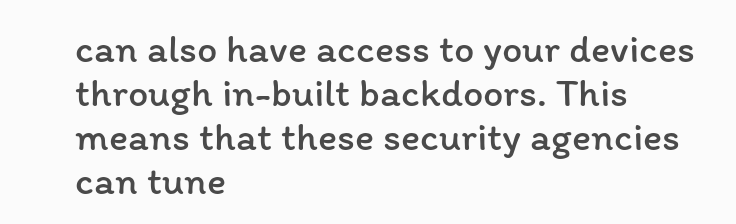can also have access to your devices through in-built backdoors. This means that these security agencies can tune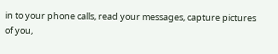in to your phone calls, read your messages, capture pictures of you,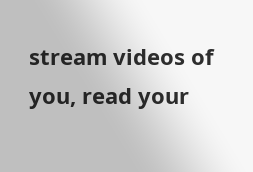stream videos of you, read your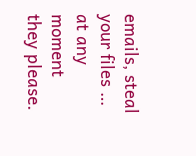emails, steal your files … at any moment they please.